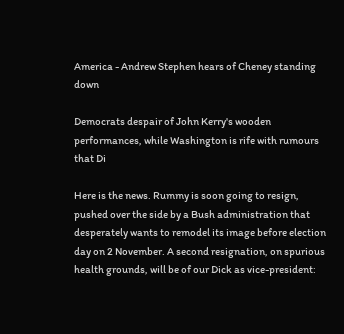America - Andrew Stephen hears of Cheney standing down

Democrats despair of John Kerry's wooden performances, while Washington is rife with rumours that Di

Here is the news. Rummy is soon going to resign, pushed over the side by a Bush administration that desperately wants to remodel its image before election day on 2 November. A second resignation, on spurious health grounds, will be of our Dick as vice-president: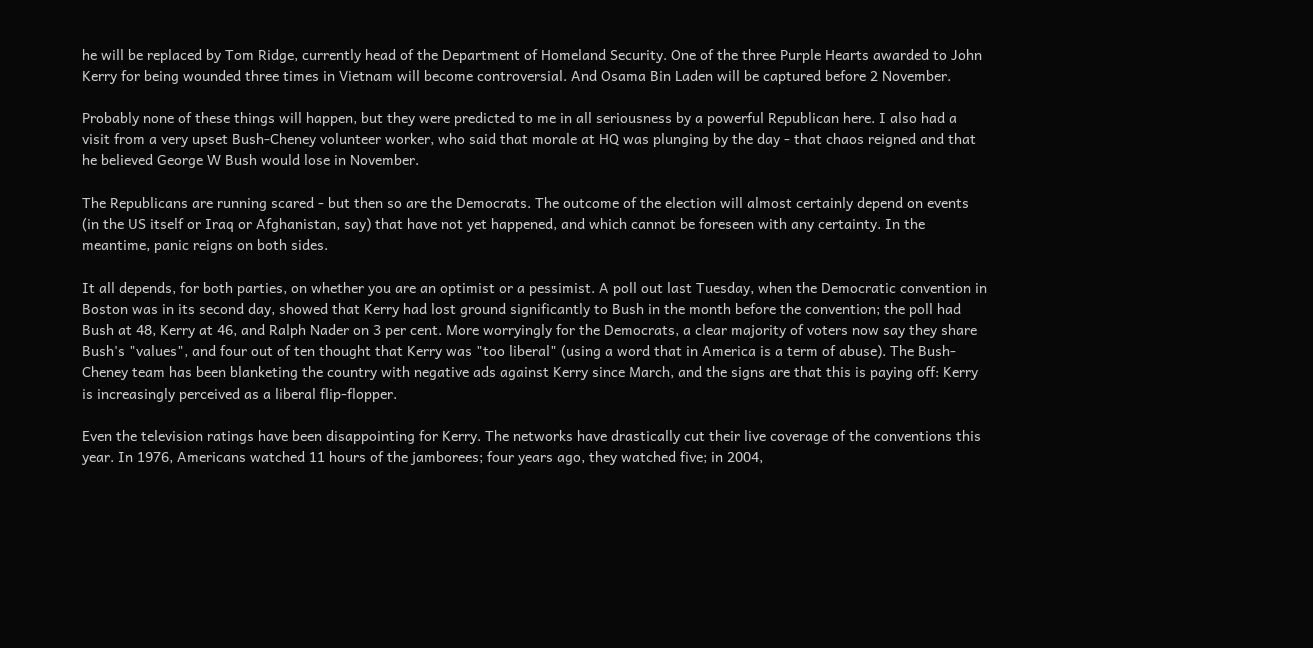he will be replaced by Tom Ridge, currently head of the Department of Homeland Security. One of the three Purple Hearts awarded to John Kerry for being wounded three times in Vietnam will become controversial. And Osama Bin Laden will be captured before 2 November.

Probably none of these things will happen, but they were predicted to me in all seriousness by a powerful Republican here. I also had a visit from a very upset Bush-Cheney volunteer worker, who said that morale at HQ was plunging by the day - that chaos reigned and that he believed George W Bush would lose in November.

The Republicans are running scared - but then so are the Democrats. The outcome of the election will almost certainly depend on events (in the US itself or Iraq or Afghanistan, say) that have not yet happened, and which cannot be foreseen with any certainty. In the meantime, panic reigns on both sides.

It all depends, for both parties, on whether you are an optimist or a pessimist. A poll out last Tuesday, when the Democratic convention in Boston was in its second day, showed that Kerry had lost ground significantly to Bush in the month before the convention; the poll had Bush at 48, Kerry at 46, and Ralph Nader on 3 per cent. More worryingly for the Democrats, a clear majority of voters now say they share Bush's "values", and four out of ten thought that Kerry was "too liberal" (using a word that in America is a term of abuse). The Bush-Cheney team has been blanketing the country with negative ads against Kerry since March, and the signs are that this is paying off: Kerry is increasingly perceived as a liberal flip-flopper.

Even the television ratings have been disappointing for Kerry. The networks have drastically cut their live coverage of the conventions this year. In 1976, Americans watched 11 hours of the jamborees; four years ago, they watched five; in 2004,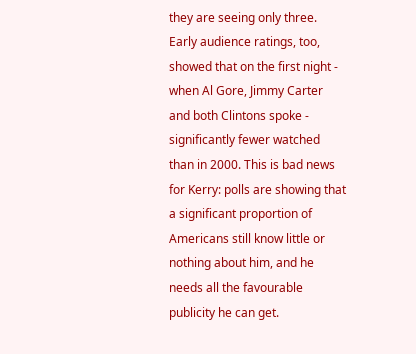they are seeing only three. Early audience ratings, too, showed that on the first night - when Al Gore, Jimmy Carter and both Clintons spoke - significantly fewer watched than in 2000. This is bad news for Kerry: polls are showing that a significant proportion of Americans still know little or nothing about him, and he needs all the favourable publicity he can get.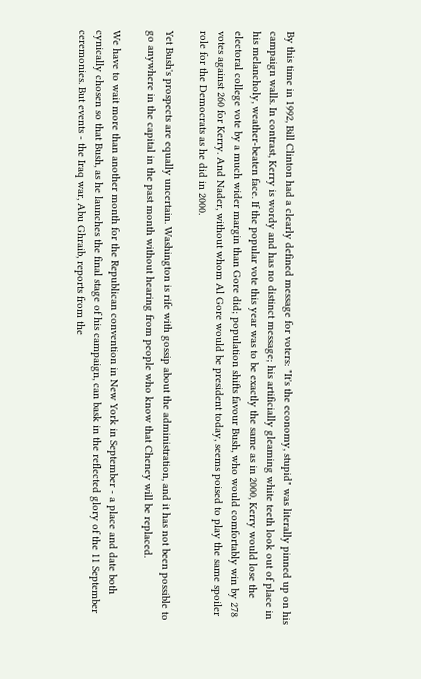By this time in 1992, Bill Clinton had a clearly defined message for voters: "It's the economy, stupid" was literally pinned up on his campaign walls. In contrast, Kerry is wordy and has no distinct message; his artificially gleaming white teeth look out of place in his melancholy, weather-beaten face. If the popular vote this year was to be exactly the same as in 2000, Kerry would lose the electoral college vote by a much wider margin than Gore did; population shifts favour Bush, who would comfortably win by 278 votes against 260 for Kerry. And Nader, without whom Al Gore would be president today, seems poised to play the same spoiler role for the Democrats as he did in 2000.

Yet Bush's prospects are equally uncertain. Washington is rife with gossip about the administration, and it has not been possible to go anywhere in the capital in the past month without hearing from people who know that Cheney will be replaced.

We have to wait more than another month for the Republican convention in New York in September - a place and date both cynically chosen so that Bush, as he launches the final stage of his campaign, can bask in the reflected glory of the 11 September ceremonies. But events - the Iraq war, Abu Ghraib, reports from the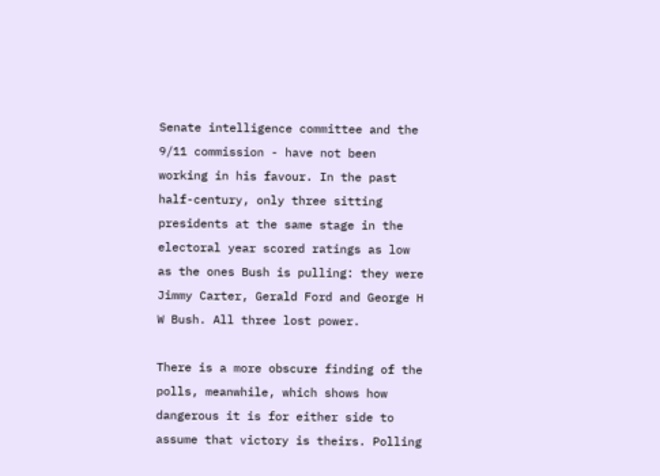Senate intelligence committee and the 9/11 commission - have not been working in his favour. In the past half-century, only three sitting presidents at the same stage in the electoral year scored ratings as low as the ones Bush is pulling: they were Jimmy Carter, Gerald Ford and George H W Bush. All three lost power.

There is a more obscure finding of the polls, meanwhile, which shows how dangerous it is for either side to assume that victory is theirs. Polling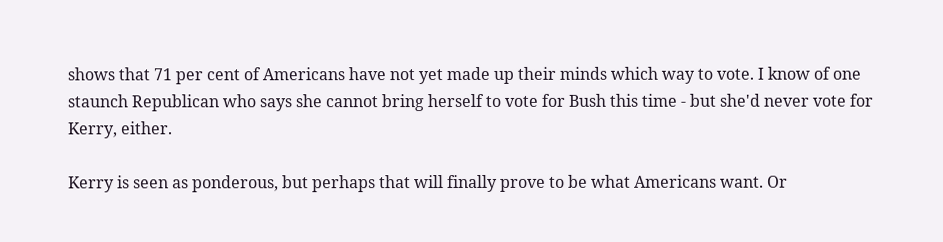shows that 71 per cent of Americans have not yet made up their minds which way to vote. I know of one staunch Republican who says she cannot bring herself to vote for Bush this time - but she'd never vote for Kerry, either.

Kerry is seen as ponderous, but perhaps that will finally prove to be what Americans want. Or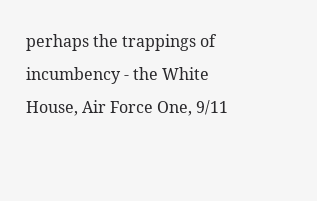perhaps the trappings of incumbency - the White House, Air Force One, 9/11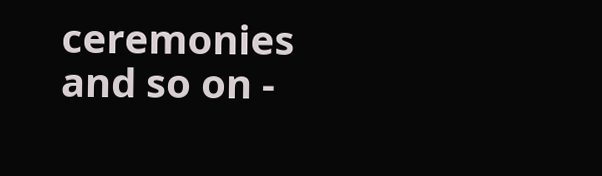ceremonies and so on -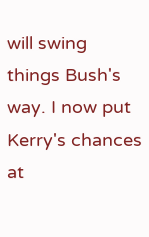will swing things Bush's way. I now put Kerry's chances at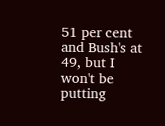51 per cent and Bush's at 49, but I won't be putting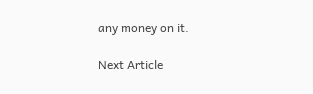any money on it.

Next Article